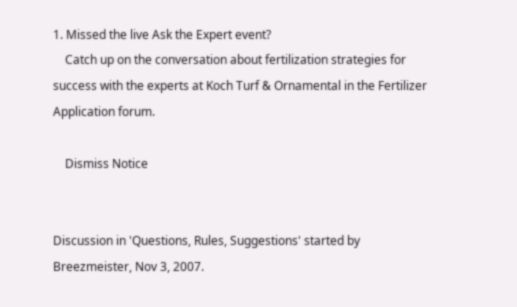1. Missed the live Ask the Expert event?
    Catch up on the conversation about fertilization strategies for success with the experts at Koch Turf & Ornamental in the Fertilizer Application forum.

    Dismiss Notice


Discussion in 'Questions, Rules, Suggestions' started by Breezmeister, Nov 3, 2007.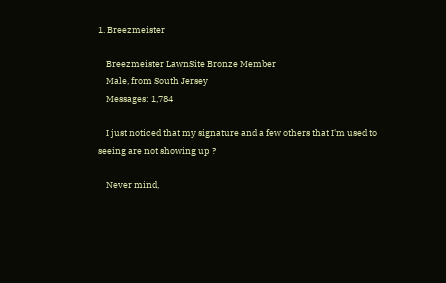1. Breezmeister

    Breezmeister LawnSite Bronze Member
    Male, from South Jersey
    Messages: 1,784

    I just noticed that my signature and a few others that I'm used to seeing are not showing up ?

    Never mind,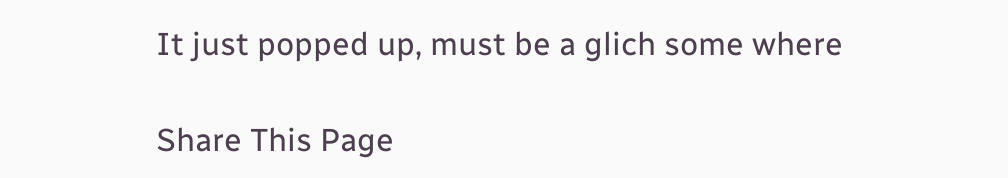It just popped up, must be a glich some where

Share This Page